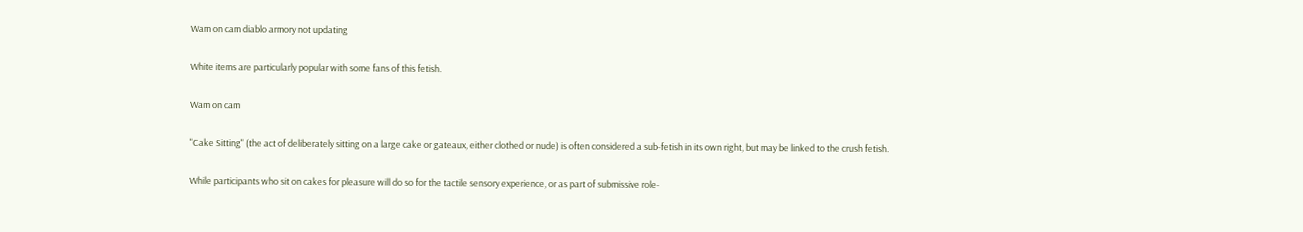Wam on cam diablo armory not updating

White items are particularly popular with some fans of this fetish.

Wam on cam

"Cake Sitting" (the act of deliberately sitting on a large cake or gateaux, either clothed or nude) is often considered a sub-fetish in its own right, but may be linked to the crush fetish.

While participants who sit on cakes for pleasure will do so for the tactile sensory experience, or as part of submissive role-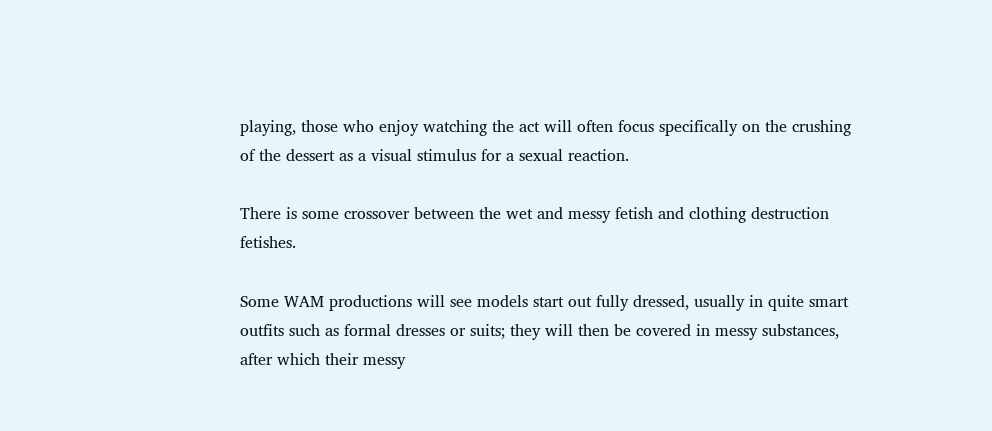playing, those who enjoy watching the act will often focus specifically on the crushing of the dessert as a visual stimulus for a sexual reaction.

There is some crossover between the wet and messy fetish and clothing destruction fetishes.

Some WAM productions will see models start out fully dressed, usually in quite smart outfits such as formal dresses or suits; they will then be covered in messy substances, after which their messy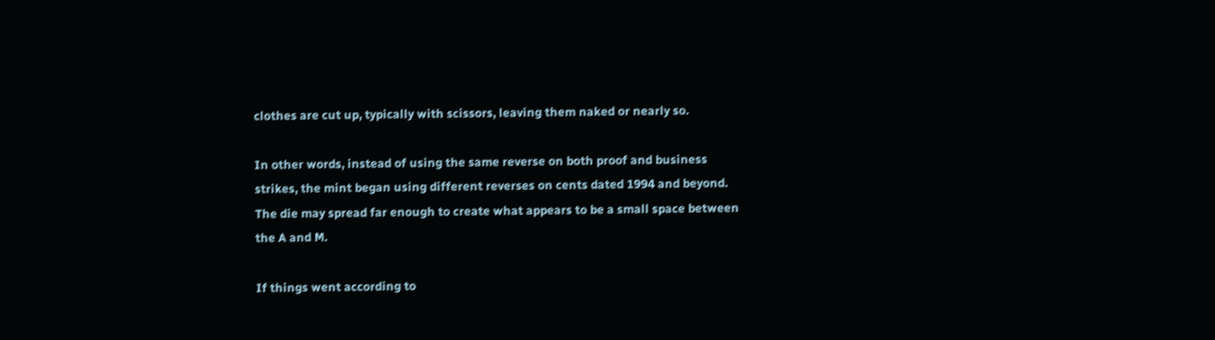clothes are cut up, typically with scissors, leaving them naked or nearly so.

In other words, instead of using the same reverse on both proof and business strikes, the mint began using different reverses on cents dated 1994 and beyond. The die may spread far enough to create what appears to be a small space between the A and M.

If things went according to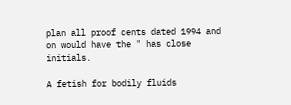plan all proof cents dated 1994 and on would have the " has close initials.

A fetish for bodily fluids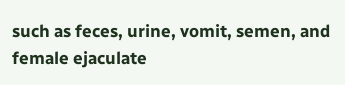such as feces, urine, vomit, semen, and female ejaculate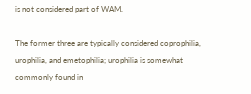is not considered part of WAM.

The former three are typically considered coprophilia, urophilia, and emetophilia; urophilia is somewhat commonly found in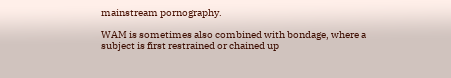mainstream pornography.

WAM is sometimes also combined with bondage, where a subject is first restrained or chained up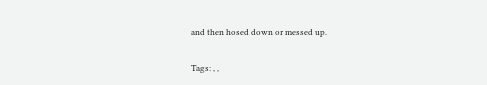and then hosed down or messed up.

Tags: , ,